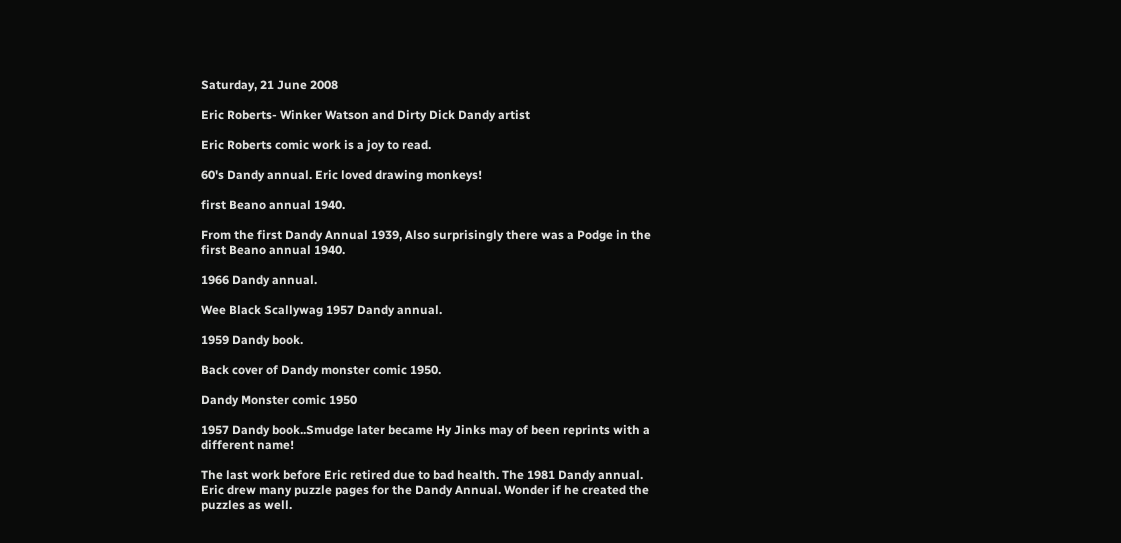Saturday, 21 June 2008

Eric Roberts- Winker Watson and Dirty Dick Dandy artist

Eric Roberts comic work is a joy to read.

60's Dandy annual. Eric loved drawing monkeys!

first Beano annual 1940.

From the first Dandy Annual 1939, Also surprisingly there was a Podge in the first Beano annual 1940.

1966 Dandy annual.

Wee Black Scallywag 1957 Dandy annual.

1959 Dandy book.

Back cover of Dandy monster comic 1950.

Dandy Monster comic 1950

1957 Dandy book..Smudge later became Hy Jinks may of been reprints with a different name!

The last work before Eric retired due to bad health. The 1981 Dandy annual. Eric drew many puzzle pages for the Dandy Annual. Wonder if he created the puzzles as well.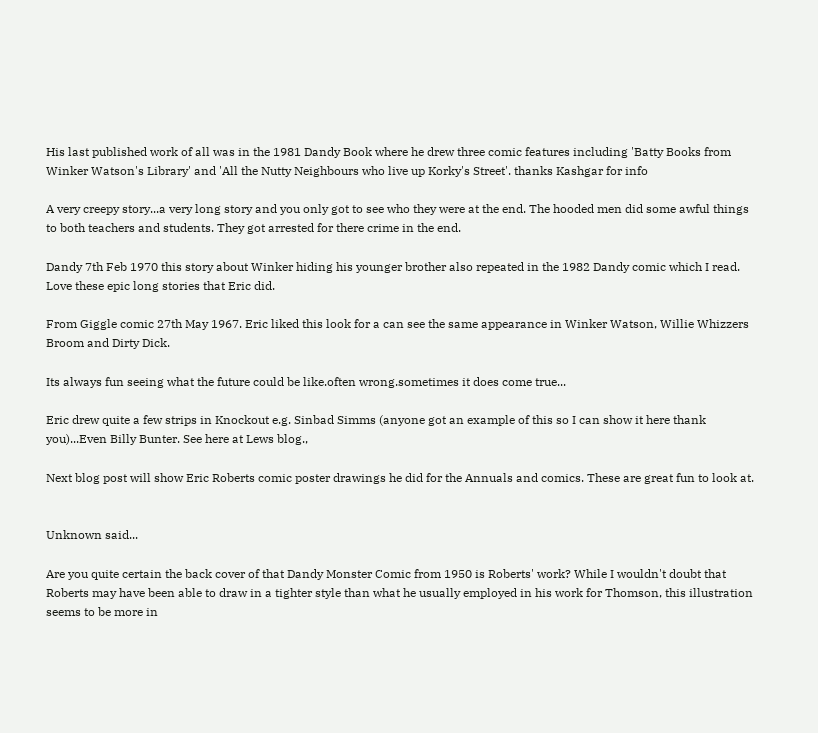His last published work of all was in the 1981 Dandy Book where he drew three comic features including 'Batty Books from Winker Watson's Library' and 'All the Nutty Neighbours who live up Korky's Street'. thanks Kashgar for info

A very creepy story...a very long story and you only got to see who they were at the end. The hooded men did some awful things to both teachers and students. They got arrested for there crime in the end.

Dandy 7th Feb 1970 this story about Winker hiding his younger brother also repeated in the 1982 Dandy comic which I read. Love these epic long stories that Eric did.

From Giggle comic 27th May 1967. Eric liked this look for a can see the same appearance in Winker Watson, Willie Whizzers Broom and Dirty Dick.

Its always fun seeing what the future could be like.often wrong.sometimes it does come true...

Eric drew quite a few strips in Knockout e.g. Sinbad Simms (anyone got an example of this so I can show it here thank you)...Even Billy Bunter. See here at Lews blog.,

Next blog post will show Eric Roberts comic poster drawings he did for the Annuals and comics. These are great fun to look at.


Unknown said...

Are you quite certain the back cover of that Dandy Monster Comic from 1950 is Roberts' work? While I wouldn't doubt that Roberts may have been able to draw in a tighter style than what he usually employed in his work for Thomson, this illustration seems to be more in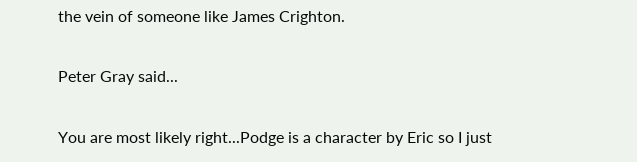the vein of someone like James Crighton.

Peter Gray said...

You are most likely right...Podge is a character by Eric so I just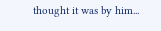thought it was by him...